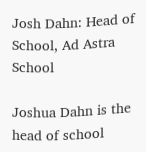Josh Dahn: Head of School, Ad Astra School

Joshua Dahn is the head of school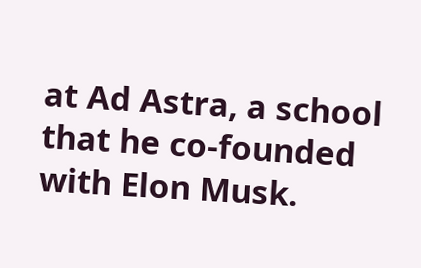at Ad Astra, a school that he co-founded with Elon Musk.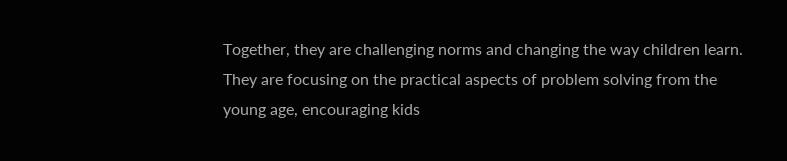Together, they are challenging norms and changing the way children learn. They are focusing on the practical aspects of problem solving from the young age, encouraging kids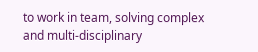to work in team, solving complex and multi-disciplinary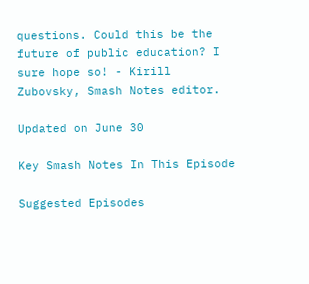questions. Could this be the future of public education? I sure hope so! - Kirill Zubovsky, Smash Notes editor.

Updated on June 30

Key Smash Notes In This Episode

Suggested Episodes